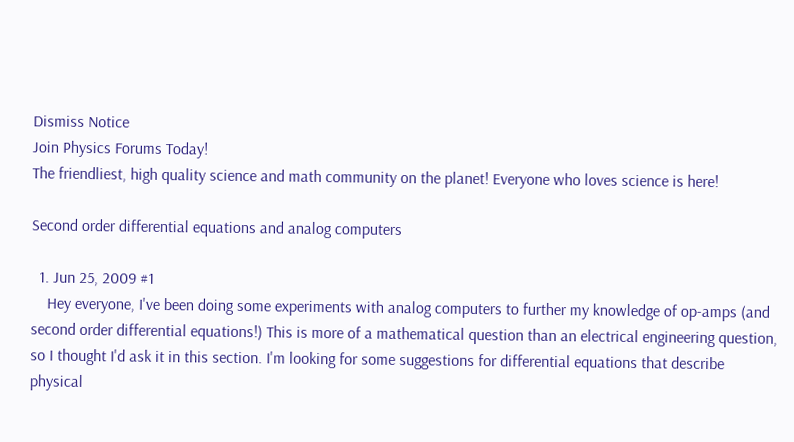Dismiss Notice
Join Physics Forums Today!
The friendliest, high quality science and math community on the planet! Everyone who loves science is here!

Second order differential equations and analog computers

  1. Jun 25, 2009 #1
    Hey everyone, I've been doing some experiments with analog computers to further my knowledge of op-amps (and second order differential equations!) This is more of a mathematical question than an electrical engineering question, so I thought I'd ask it in this section. I'm looking for some suggestions for differential equations that describe physical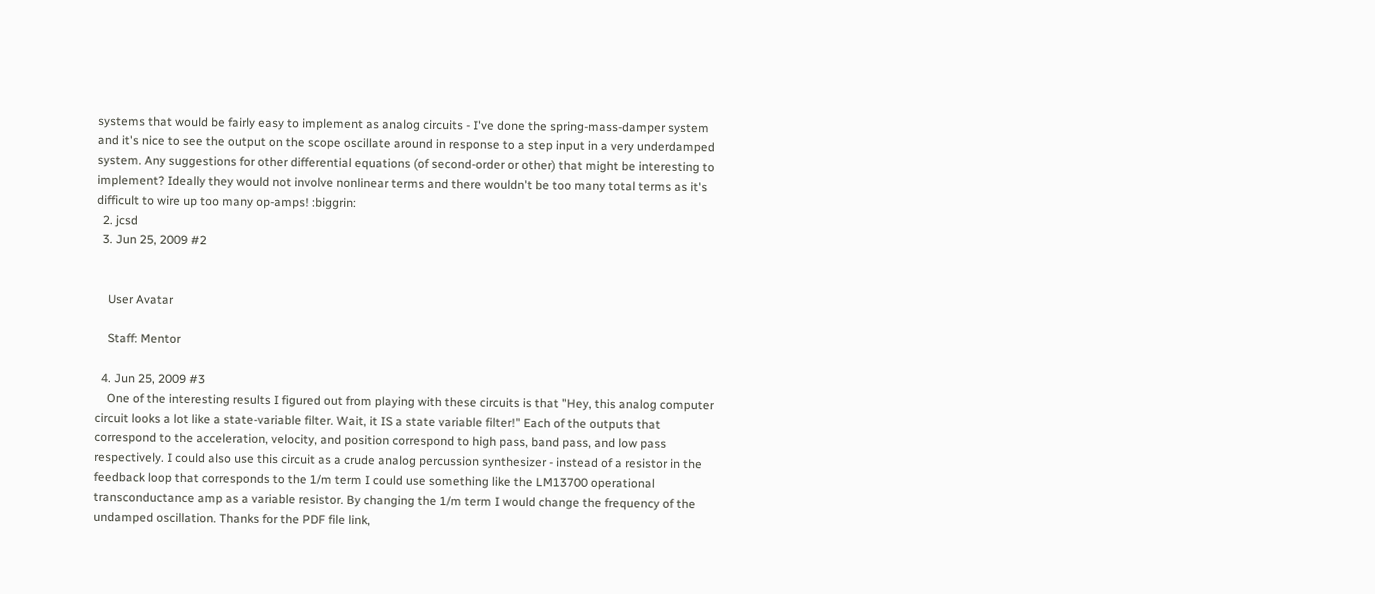systems that would be fairly easy to implement as analog circuits - I've done the spring-mass-damper system and it's nice to see the output on the scope oscillate around in response to a step input in a very underdamped system. Any suggestions for other differential equations (of second-order or other) that might be interesting to implement? Ideally they would not involve nonlinear terms and there wouldn't be too many total terms as it's difficult to wire up too many op-amps! :biggrin:
  2. jcsd
  3. Jun 25, 2009 #2


    User Avatar

    Staff: Mentor

  4. Jun 25, 2009 #3
    One of the interesting results I figured out from playing with these circuits is that "Hey, this analog computer circuit looks a lot like a state-variable filter. Wait, it IS a state variable filter!" Each of the outputs that correspond to the acceleration, velocity, and position correspond to high pass, band pass, and low pass respectively. I could also use this circuit as a crude analog percussion synthesizer - instead of a resistor in the feedback loop that corresponds to the 1/m term I could use something like the LM13700 operational transconductance amp as a variable resistor. By changing the 1/m term I would change the frequency of the undamped oscillation. Thanks for the PDF file link,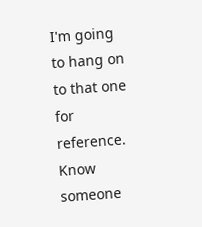I'm going to hang on to that one for reference.
Know someone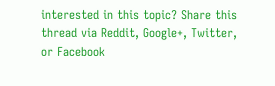interested in this topic? Share this thread via Reddit, Google+, Twitter, or Facebook